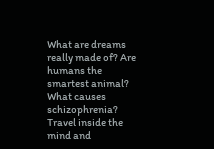What are dreams really made of? Are humans the smartest animal? What causes schizophrenia? Travel inside the mind and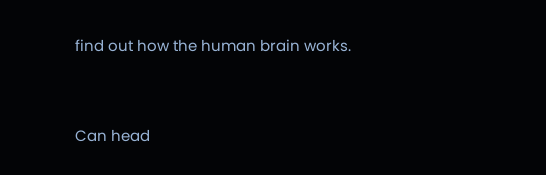find out how the human brain works.


Can head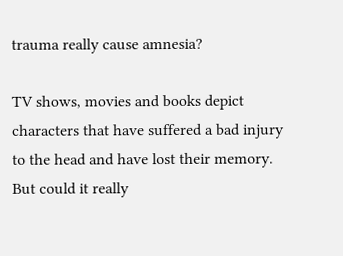trauma really cause amnesia?

TV shows, movies and books depict characters that have suffered a bad injury to the head and have lost their memory. But could it really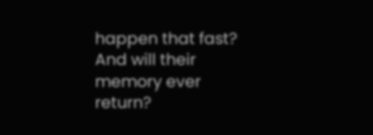happen that fast? And will their memory ever return?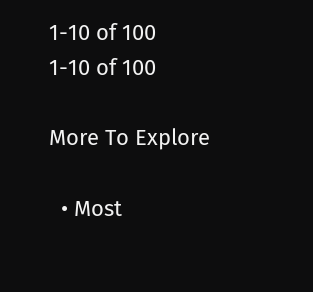1-10 of 100
1-10 of 100

More To Explore

  • Most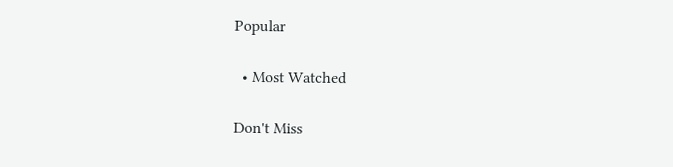Popular

  • Most Watched

Don't Miss